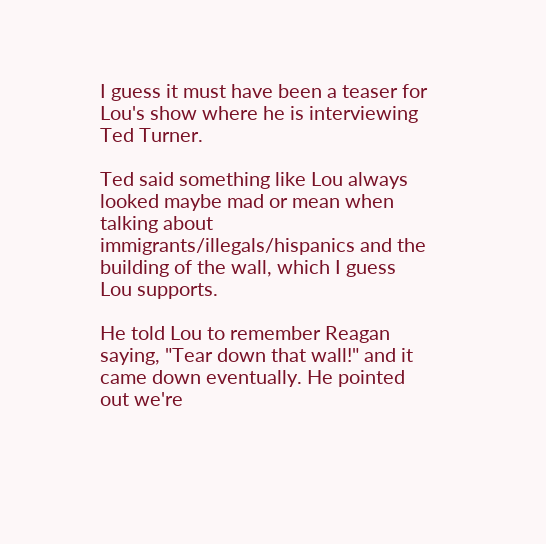I guess it must have been a teaser for Lou's show where he is interviewing Ted Turner.

Ted said something like Lou always looked maybe mad or mean when talking about immigrants/illegals/hispanics and the building of the wall, which I guess Lou supports.

He told Lou to remember Reagan saying, "Tear down that wall!" and it came down eventually. He pointed out we're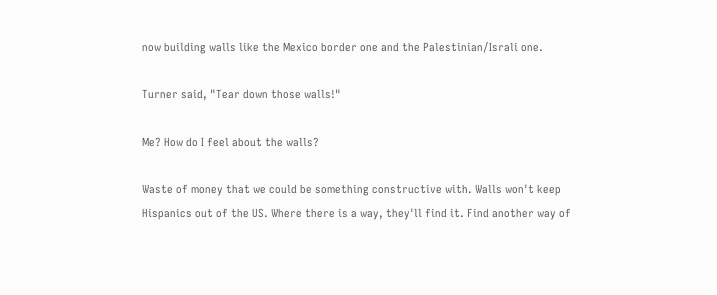now building walls like the Mexico border one and the Palestinian/Israli one.

Turner said, "Tear down those walls!"

Me? How do I feel about the walls?

Waste of money that we could be something constructive with. Walls won't keep Hispanics out of the US. Where there is a way, they'll find it. Find another way of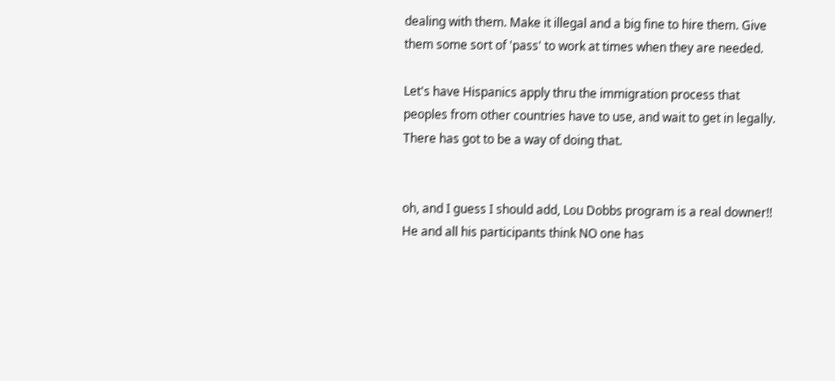dealing with them. Make it illegal and a big fine to hire them. Give them some sort of 'pass' to work at times when they are needed.

Let's have Hispanics apply thru the immigration process that peoples from other countries have to use, and wait to get in legally. There has got to be a way of doing that.


oh, and I guess I should add, Lou Dobbs program is a real downer!! He and all his participants think NO one has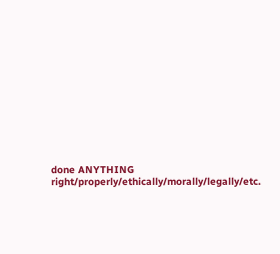done ANYTHING right/properly/ethically/morally/legally/etc.